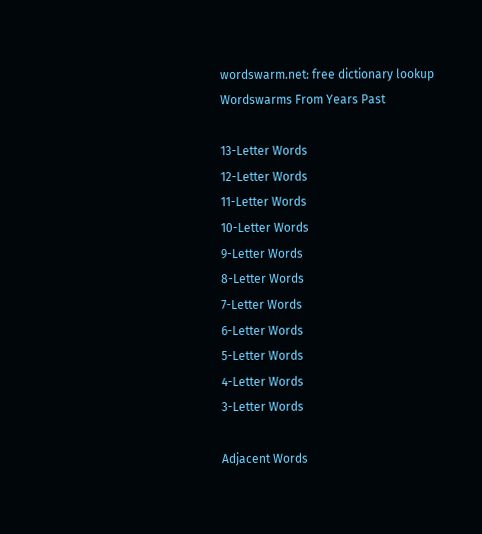wordswarm.net: free dictionary lookup
Wordswarms From Years Past

13-Letter Words
12-Letter Words
11-Letter Words
10-Letter Words
9-Letter Words
8-Letter Words
7-Letter Words
6-Letter Words
5-Letter Words
4-Letter Words
3-Letter Words

Adjacent Words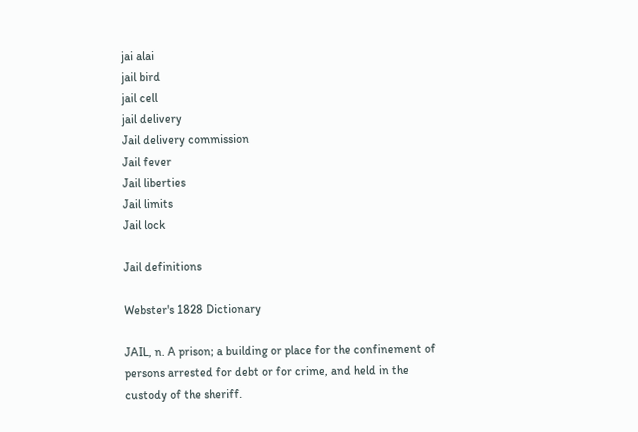jai alai
jail bird
jail cell
jail delivery
Jail delivery commission
Jail fever
Jail liberties
Jail limits
Jail lock

Jail definitions

Webster's 1828 Dictionary

JAIL, n. A prison; a building or place for the confinement of persons arrested for debt or for crime, and held in the custody of the sheriff.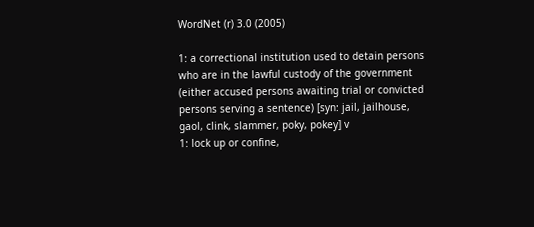WordNet (r) 3.0 (2005)

1: a correctional institution used to detain persons who are in the lawful custody of the government (either accused persons awaiting trial or convicted persons serving a sentence) [syn: jail, jailhouse, gaol, clink, slammer, poky, pokey] v
1: lock up or confine,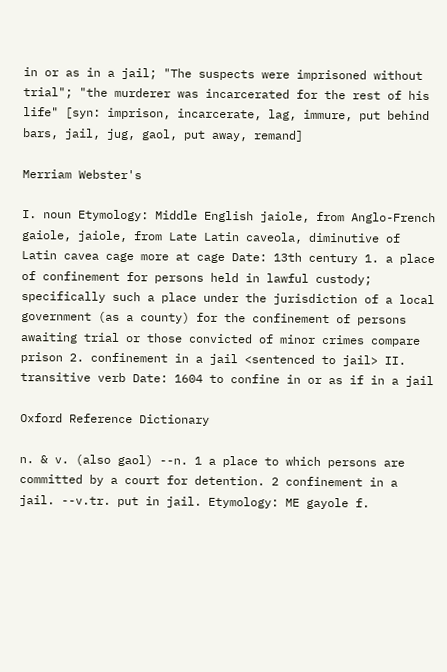in or as in a jail; "The suspects were imprisoned without trial"; "the murderer was incarcerated for the rest of his life" [syn: imprison, incarcerate, lag, immure, put behind bars, jail, jug, gaol, put away, remand]

Merriam Webster's

I. noun Etymology: Middle English jaiole, from Anglo-French gaiole, jaiole, from Late Latin caveola, diminutive of Latin cavea cage more at cage Date: 13th century 1. a place of confinement for persons held in lawful custody; specifically such a place under the jurisdiction of a local government (as a county) for the confinement of persons awaiting trial or those convicted of minor crimes compare prison 2. confinement in a jail <sentenced to jail> II. transitive verb Date: 1604 to confine in or as if in a jail

Oxford Reference Dictionary

n. & v. (also gaol) --n. 1 a place to which persons are committed by a court for detention. 2 confinement in a jail. --v.tr. put in jail. Etymology: ME gayole f.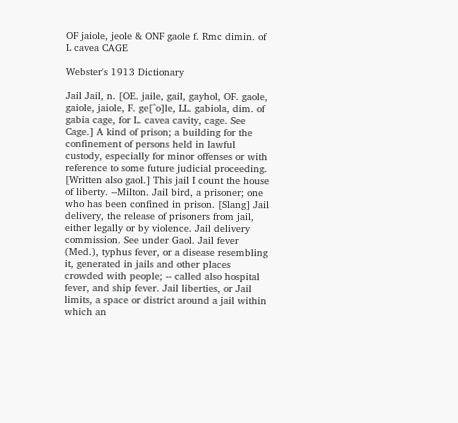OF jaiole, jeole & ONF gaole f. Rmc dimin. of L cavea CAGE

Webster's 1913 Dictionary

Jail Jail, n. [OE. jaile, gail, gayhol, OF. gaole, gaiole, jaiole, F. ge[^o]le, LL. gabiola, dim. of gabia cage, for L. cavea cavity, cage. See Cage.] A kind of prison; a building for the confinement of persons held in lawful custody, especially for minor offenses or with reference to some future judicial proceeding. [Written also gaol.] This jail I count the house of liberty. --Milton. Jail bird, a prisoner; one who has been confined in prison. [Slang] Jail delivery, the release of prisoners from jail, either legally or by violence. Jail delivery commission. See under Gaol. Jail fever (Med.), typhus fever, or a disease resembling it, generated in jails and other places crowded with people; -- called also hospital fever, and ship fever. Jail liberties, or Jail limits, a space or district around a jail within which an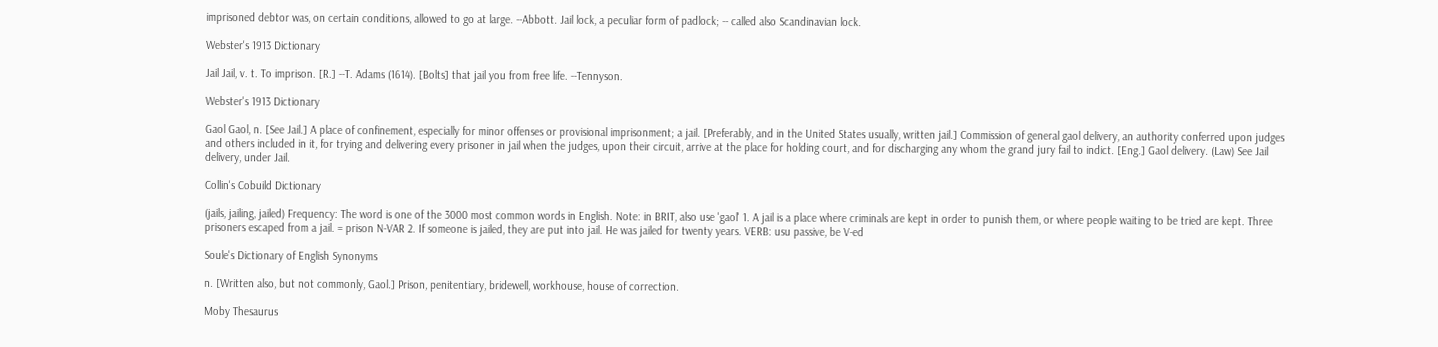imprisoned debtor was, on certain conditions, allowed to go at large. --Abbott. Jail lock, a peculiar form of padlock; -- called also Scandinavian lock.

Webster's 1913 Dictionary

Jail Jail, v. t. To imprison. [R.] --T. Adams (1614). [Bolts] that jail you from free life. --Tennyson.

Webster's 1913 Dictionary

Gaol Gaol, n. [See Jail.] A place of confinement, especially for minor offenses or provisional imprisonment; a jail. [Preferably, and in the United States usually, written jail.] Commission of general gaol delivery, an authority conferred upon judges and others included in it, for trying and delivering every prisoner in jail when the judges, upon their circuit, arrive at the place for holding court, and for discharging any whom the grand jury fail to indict. [Eng.] Gaol delivery. (Law) See Jail delivery, under Jail.

Collin's Cobuild Dictionary

(jails, jailing, jailed) Frequency: The word is one of the 3000 most common words in English. Note: in BRIT, also use 'gaol' 1. A jail is a place where criminals are kept in order to punish them, or where people waiting to be tried are kept. Three prisoners escaped from a jail. = prison N-VAR 2. If someone is jailed, they are put into jail. He was jailed for twenty years. VERB: usu passive, be V-ed

Soule's Dictionary of English Synonyms

n. [Written also, but not commonly, Gaol.] Prison, penitentiary, bridewell, workhouse, house of correction.

Moby Thesaurus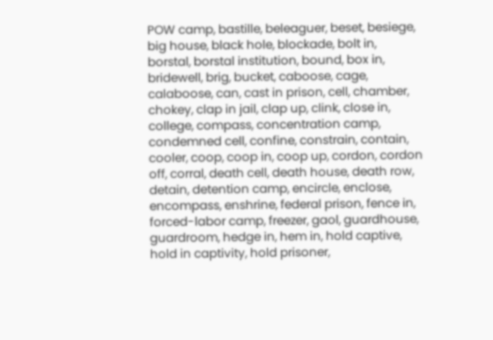POW camp, bastille, beleaguer, beset, besiege, big house, black hole, blockade, bolt in, borstal, borstal institution, bound, box in, bridewell, brig, bucket, caboose, cage, calaboose, can, cast in prison, cell, chamber, chokey, clap in jail, clap up, clink, close in, college, compass, concentration camp, condemned cell, confine, constrain, contain, cooler, coop, coop in, coop up, cordon, cordon off, corral, death cell, death house, death row, detain, detention camp, encircle, enclose, encompass, enshrine, federal prison, fence in, forced-labor camp, freezer, gaol, guardhouse, guardroom, hedge in, hem in, hold captive, hold in captivity, hold prisoner,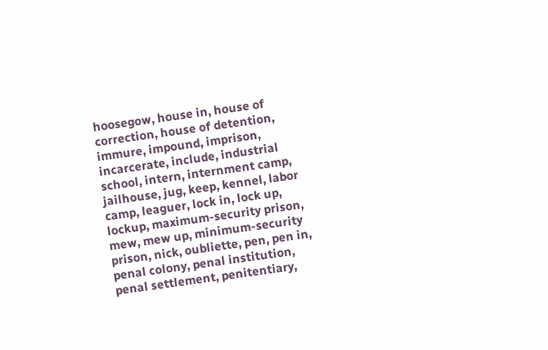hoosegow, house in, house of correction, house of detention, immure, impound, imprison, incarcerate, include, industrial school, intern, internment camp, jailhouse, jug, keep, kennel, labor camp, leaguer, lock in, lock up, lockup, maximum-security prison, mew, mew up, minimum-security prison, nick, oubliette, pen, pen in, penal colony, penal institution, penal settlement, penitentiary,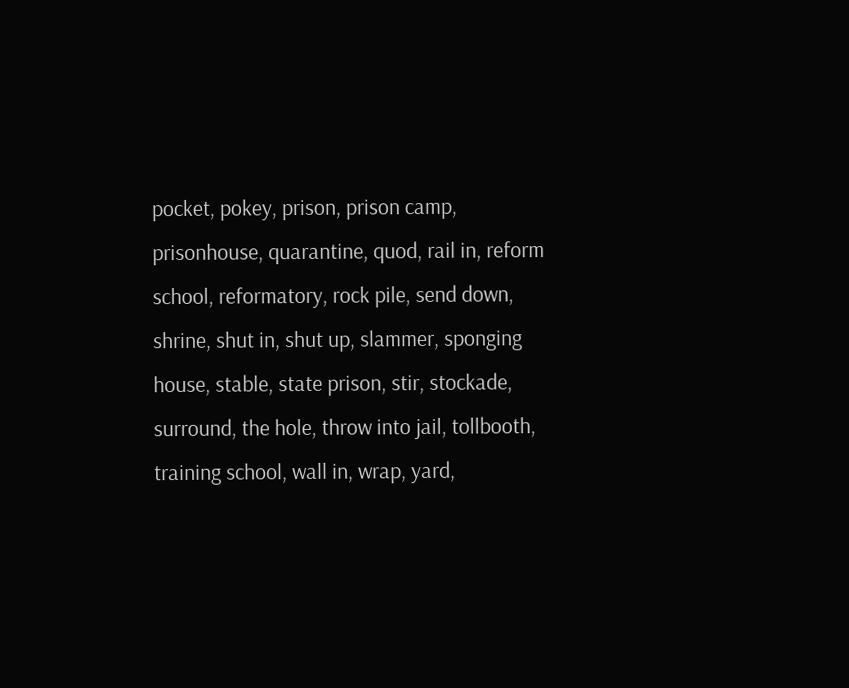pocket, pokey, prison, prison camp, prisonhouse, quarantine, quod, rail in, reform school, reformatory, rock pile, send down, shrine, shut in, shut up, slammer, sponging house, stable, state prison, stir, stockade, surround, the hole, throw into jail, tollbooth, training school, wall in, wrap, yard,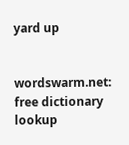yard up


wordswarm.net: free dictionary lookup